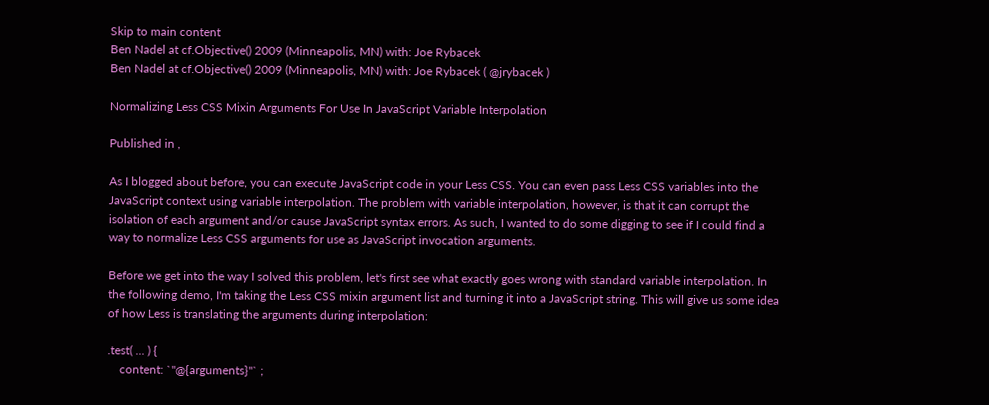Skip to main content
Ben Nadel at cf.Objective() 2009 (Minneapolis, MN) with: Joe Rybacek
Ben Nadel at cf.Objective() 2009 (Minneapolis, MN) with: Joe Rybacek ( @jrybacek )

Normalizing Less CSS Mixin Arguments For Use In JavaScript Variable Interpolation

Published in ,

As I blogged about before, you can execute JavaScript code in your Less CSS. You can even pass Less CSS variables into the JavaScript context using variable interpolation. The problem with variable interpolation, however, is that it can corrupt the isolation of each argument and/or cause JavaScript syntax errors. As such, I wanted to do some digging to see if I could find a way to normalize Less CSS arguments for use as JavaScript invocation arguments.

Before we get into the way I solved this problem, let's first see what exactly goes wrong with standard variable interpolation. In the following demo, I'm taking the Less CSS mixin argument list and turning it into a JavaScript string. This will give us some idea of how Less is translating the arguments during interpolation:

.test( ... ) {
    content: `"@{arguments}"` ;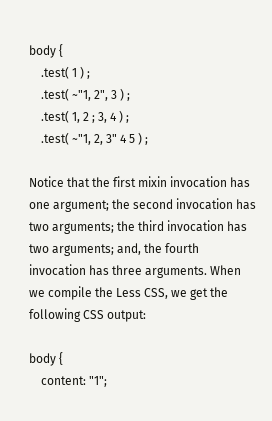body {
    .test( 1 ) ;
    .test( ~"1, 2", 3 ) ;
    .test( 1, 2 ; 3, 4 ) ;
    .test( ~"1, 2, 3" 4 5 ) ;

Notice that the first mixin invocation has one argument; the second invocation has two arguments; the third invocation has two arguments; and, the fourth invocation has three arguments. When we compile the Less CSS, we get the following CSS output:

body {
    content: "1";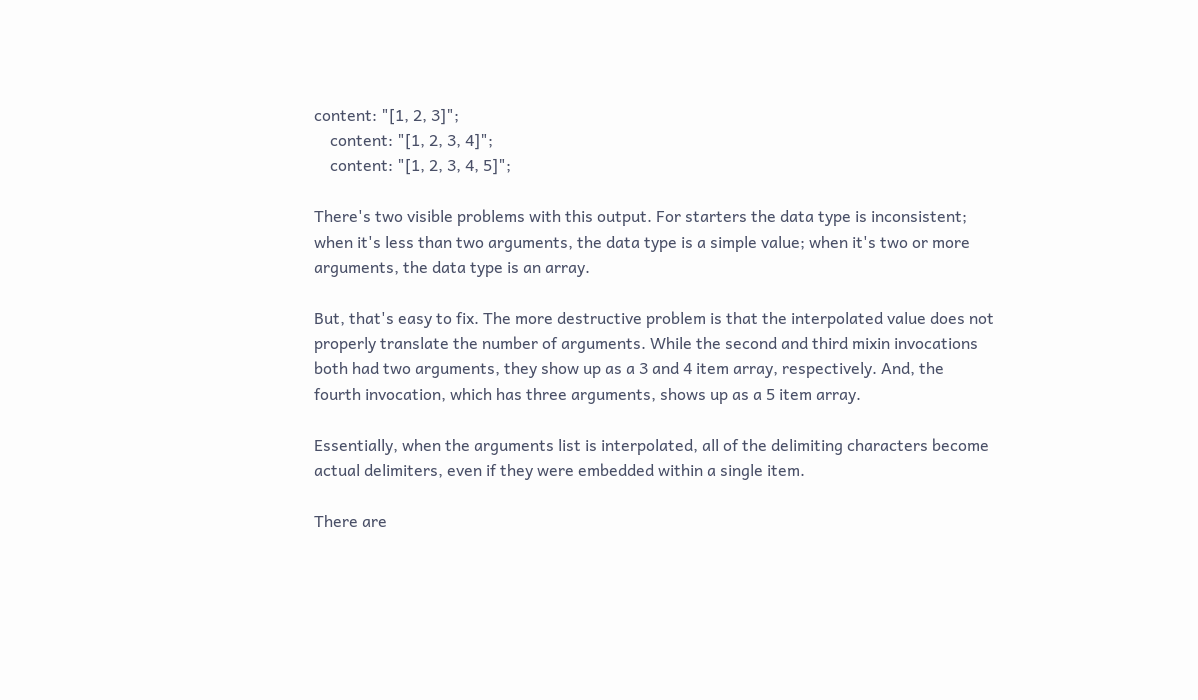content: "[1, 2, 3]";
    content: "[1, 2, 3, 4]";
    content: "[1, 2, 3, 4, 5]";

There's two visible problems with this output. For starters the data type is inconsistent; when it's less than two arguments, the data type is a simple value; when it's two or more arguments, the data type is an array.

But, that's easy to fix. The more destructive problem is that the interpolated value does not properly translate the number of arguments. While the second and third mixin invocations both had two arguments, they show up as a 3 and 4 item array, respectively. And, the fourth invocation, which has three arguments, shows up as a 5 item array.

Essentially, when the arguments list is interpolated, all of the delimiting characters become actual delimiters, even if they were embedded within a single item.

There are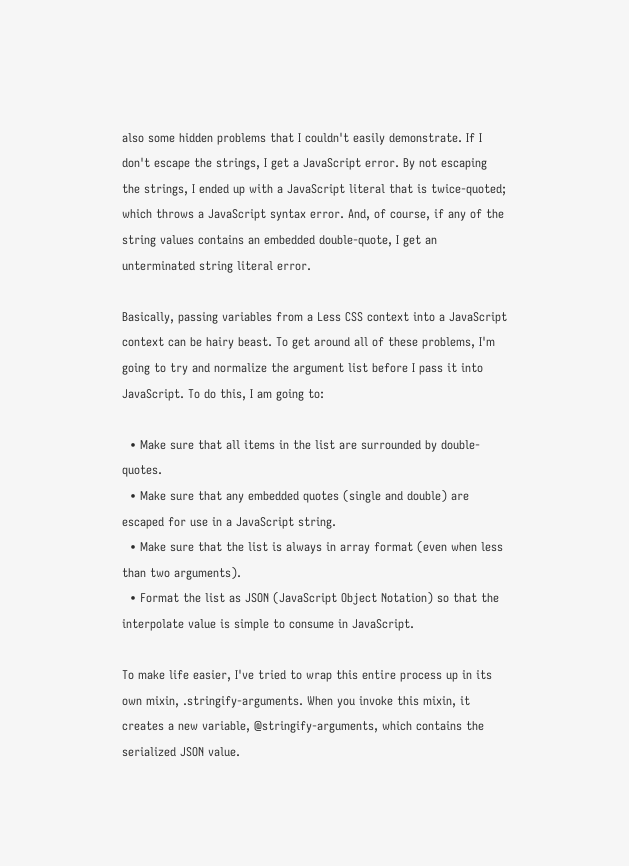also some hidden problems that I couldn't easily demonstrate. If I don't escape the strings, I get a JavaScript error. By not escaping the strings, I ended up with a JavaScript literal that is twice-quoted; which throws a JavaScript syntax error. And, of course, if any of the string values contains an embedded double-quote, I get an unterminated string literal error.

Basically, passing variables from a Less CSS context into a JavaScript context can be hairy beast. To get around all of these problems, I'm going to try and normalize the argument list before I pass it into JavaScript. To do this, I am going to:

  • Make sure that all items in the list are surrounded by double-quotes.
  • Make sure that any embedded quotes (single and double) are escaped for use in a JavaScript string.
  • Make sure that the list is always in array format (even when less than two arguments).
  • Format the list as JSON (JavaScript Object Notation) so that the interpolate value is simple to consume in JavaScript.

To make life easier, I've tried to wrap this entire process up in its own mixin, .stringify-arguments. When you invoke this mixin, it creates a new variable, @stringify-arguments, which contains the serialized JSON value.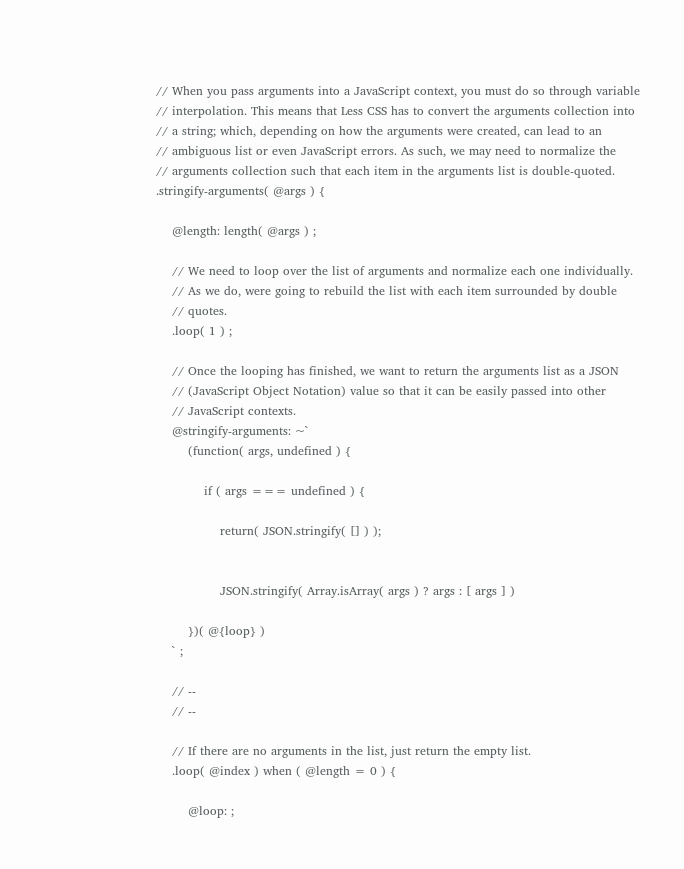// When you pass arguments into a JavaScript context, you must do so through variable
// interpolation. This means that Less CSS has to convert the arguments collection into
// a string; which, depending on how the arguments were created, can lead to an
// ambiguous list or even JavaScript errors. As such, we may need to normalize the
// arguments collection such that each item in the arguments list is double-quoted.
.stringify-arguments( @args ) {

    @length: length( @args ) ;

    // We need to loop over the list of arguments and normalize each one individually.
    // As we do, were going to rebuild the list with each item surrounded by double
    // quotes.
    .loop( 1 ) ;

    // Once the looping has finished, we want to return the arguments list as a JSON
    // (JavaScript Object Notation) value so that it can be easily passed into other
    // JavaScript contexts.
    @stringify-arguments: ~`
        (function( args, undefined ) {

            if ( args === undefined ) {

                return( JSON.stringify( [] ) );


                JSON.stringify( Array.isArray( args ) ? args : [ args ] )

        })( @{loop} )
    ` ;

    // --
    // --

    // If there are no arguments in the list, just return the empty list.
    .loop( @index ) when ( @length = 0 ) {

        @loop: ;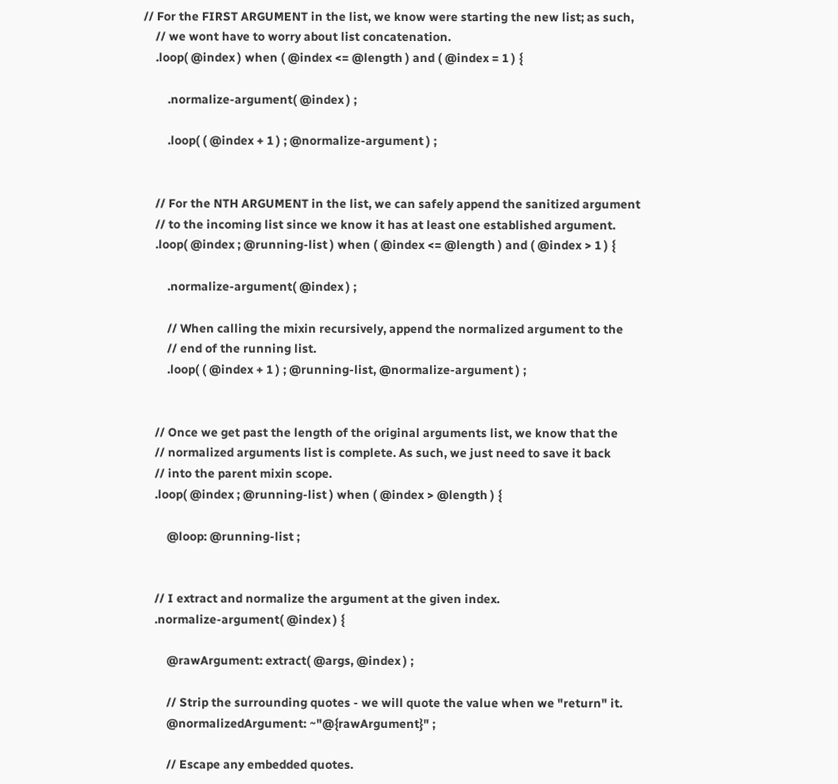// For the FIRST ARGUMENT in the list, we know were starting the new list; as such,
    // we wont have to worry about list concatenation.
    .loop( @index ) when ( @index <= @length ) and ( @index = 1 ) {

        .normalize-argument( @index ) ;

        .loop( ( @index + 1 ) ; @normalize-argument ) ;


    // For the NTH ARGUMENT in the list, we can safely append the sanitized argument
    // to the incoming list since we know it has at least one established argument.
    .loop( @index ; @running-list ) when ( @index <= @length ) and ( @index > 1 ) {

        .normalize-argument( @index ) ;

        // When calling the mixin recursively, append the normalized argument to the
        // end of the running list.
        .loop( ( @index + 1 ) ; @running-list, @normalize-argument ) ;


    // Once we get past the length of the original arguments list, we know that the
    // normalized arguments list is complete. As such, we just need to save it back
    // into the parent mixin scope.
    .loop( @index ; @running-list ) when ( @index > @length ) {

        @loop: @running-list ;


    // I extract and normalize the argument at the given index.
    .normalize-argument( @index ) {

        @rawArgument: extract( @args, @index ) ;

        // Strip the surrounding quotes - we will quote the value when we "return" it.
        @normalizedArgument: ~"@{rawArgument}" ;

        // Escape any embedded quotes.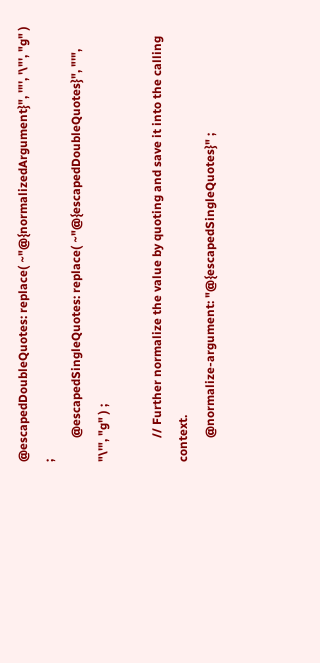@escapedDoubleQuotes: replace( ~"@{normalizedArgument}", '"', '\"', "g" ) ;
        @escapedSingleQuotes: replace( ~"@{escapedDoubleQuotes}", "'", "\'", "g" ) ;

        // Further normalize the value by quoting and save it into the calling context.
        @normalize-argument: "@{escapedSingleQuotes}" ;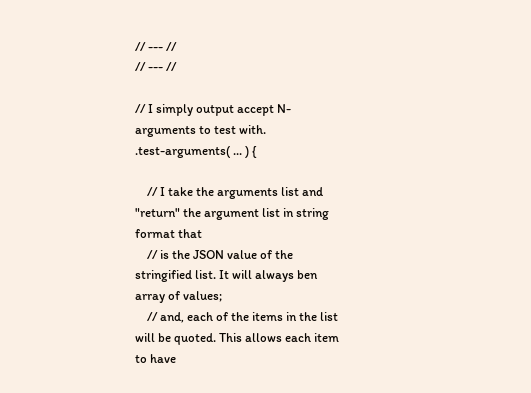// --- //
// --- //

// I simply output accept N-arguments to test with.
.test-arguments( ... ) {

    // I take the arguments list and "return" the argument list in string format that
    // is the JSON value of the stringified list. It will always ben array of values;
    // and, each of the items in the list will be quoted. This allows each item to have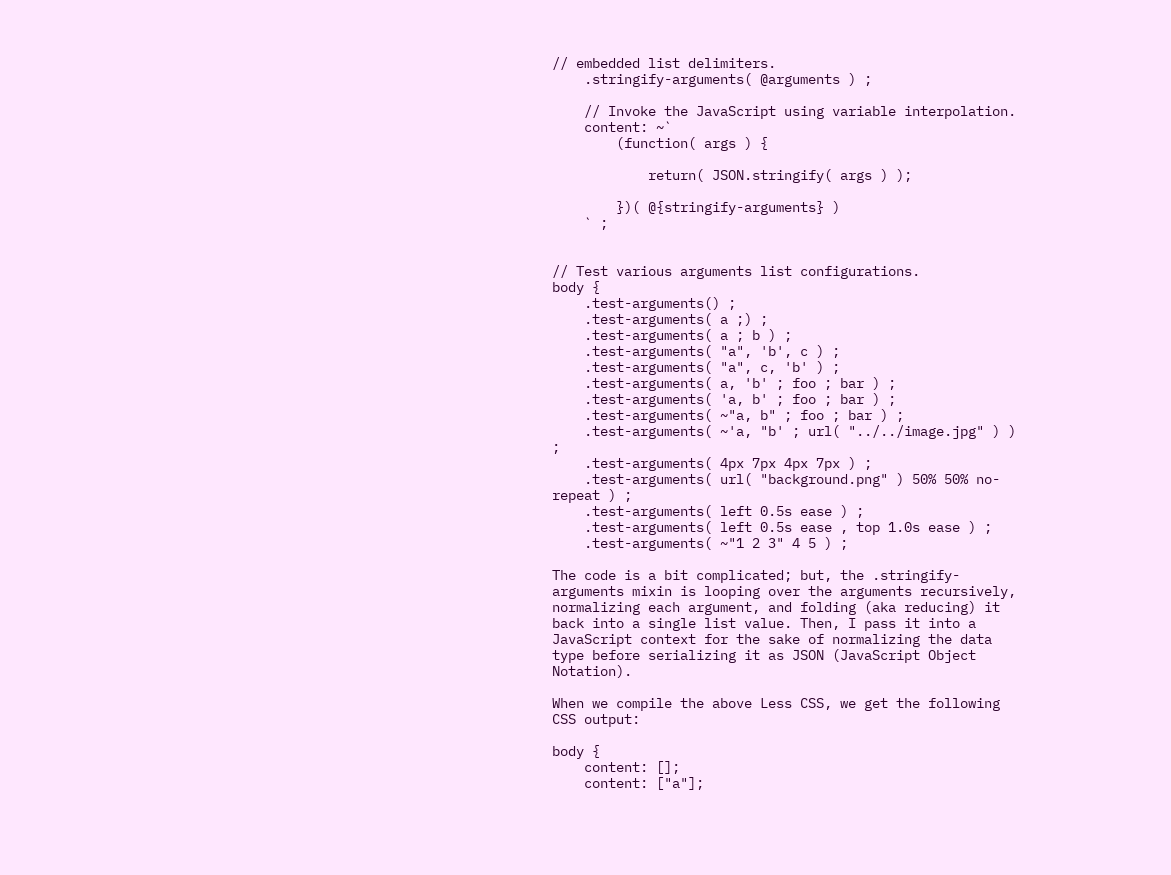// embedded list delimiters.
    .stringify-arguments( @arguments ) ;

    // Invoke the JavaScript using variable interpolation.
    content: ~`
        (function( args ) {

            return( JSON.stringify( args ) );

        })( @{stringify-arguments} )
    ` ;


// Test various arguments list configurations.
body {
    .test-arguments() ;
    .test-arguments( a ;) ;
    .test-arguments( a ; b ) ;
    .test-arguments( "a", 'b', c ) ;
    .test-arguments( "a", c, 'b' ) ;
    .test-arguments( a, 'b' ; foo ; bar ) ;
    .test-arguments( 'a, b' ; foo ; bar ) ;
    .test-arguments( ~"a, b" ; foo ; bar ) ;
    .test-arguments( ~'a, "b' ; url( "../../image.jpg" ) ) ;
    .test-arguments( 4px 7px 4px 7px ) ;
    .test-arguments( url( "background.png" ) 50% 50% no-repeat ) ;
    .test-arguments( left 0.5s ease ) ;
    .test-arguments( left 0.5s ease , top 1.0s ease ) ;
    .test-arguments( ~"1 2 3" 4 5 ) ;

The code is a bit complicated; but, the .stringify-arguments mixin is looping over the arguments recursively, normalizing each argument, and folding (aka reducing) it back into a single list value. Then, I pass it into a JavaScript context for the sake of normalizing the data type before serializing it as JSON (JavaScript Object Notation).

When we compile the above Less CSS, we get the following CSS output:

body {
    content: [];
    content: ["a"];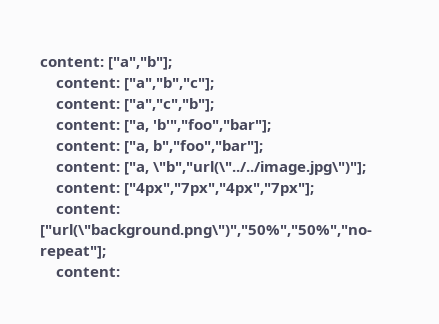content: ["a","b"];
    content: ["a","b","c"];
    content: ["a","c","b"];
    content: ["a, 'b'","foo","bar"];
    content: ["a, b","foo","bar"];
    content: ["a, \"b","url(\"../../image.jpg\")"];
    content: ["4px","7px","4px","7px"];
    content: ["url(\"background.png\")","50%","50%","no-repeat"];
    content: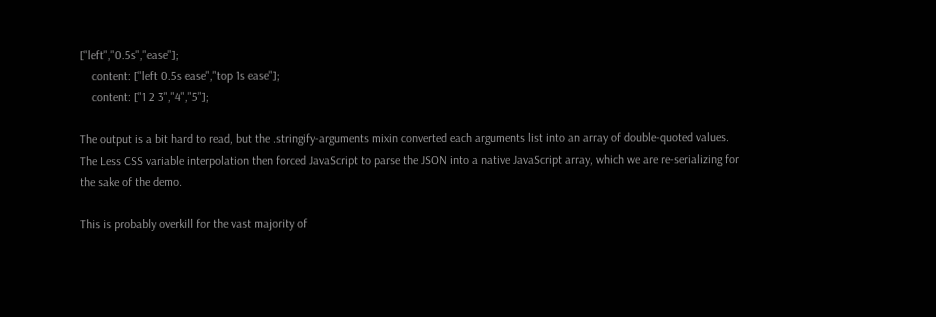["left","0.5s","ease"];
    content: ["left 0.5s ease","top 1s ease"];
    content: ["1 2 3","4","5"];

The output is a bit hard to read, but the .stringify-arguments mixin converted each arguments list into an array of double-quoted values. The Less CSS variable interpolation then forced JavaScript to parse the JSON into a native JavaScript array, which we are re-serializing for the sake of the demo.

This is probably overkill for the vast majority of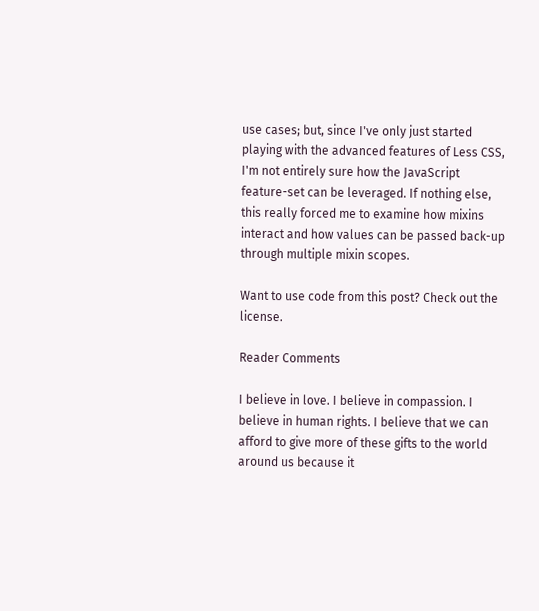use cases; but, since I've only just started playing with the advanced features of Less CSS, I'm not entirely sure how the JavaScript feature-set can be leveraged. If nothing else, this really forced me to examine how mixins interact and how values can be passed back-up through multiple mixin scopes.

Want to use code from this post? Check out the license.

Reader Comments

I believe in love. I believe in compassion. I believe in human rights. I believe that we can afford to give more of these gifts to the world around us because it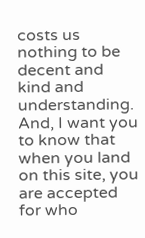costs us nothing to be decent and kind and understanding. And, I want you to know that when you land on this site, you are accepted for who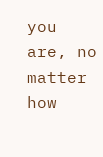you are, no matter how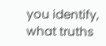you identify, what truths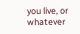you live, or whatever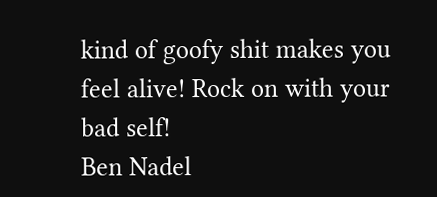kind of goofy shit makes you feel alive! Rock on with your bad self!
Ben Nadel